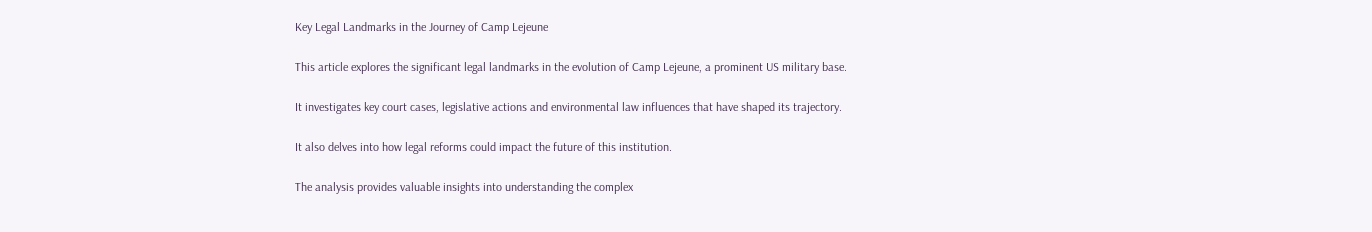Key Legal Landmarks in the Journey of Camp Lejeune

This article explores the significant legal landmarks in the evolution of Camp Lejeune, a prominent US military base.

It investigates key court cases, legislative actions and environmental law influences that have shaped its trajectory.

It also delves into how legal reforms could impact the future of this institution.

The analysis provides valuable insights into understanding the complex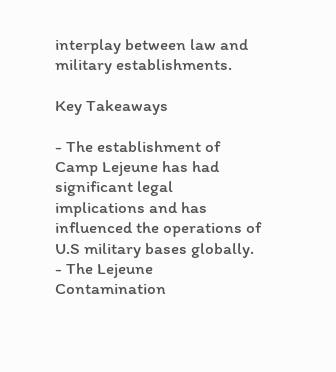interplay between law and military establishments.

Key Takeaways

- The establishment of Camp Lejeune has had significant legal implications and has influenced the operations of U.S military bases globally.
- The Lejeune Contamination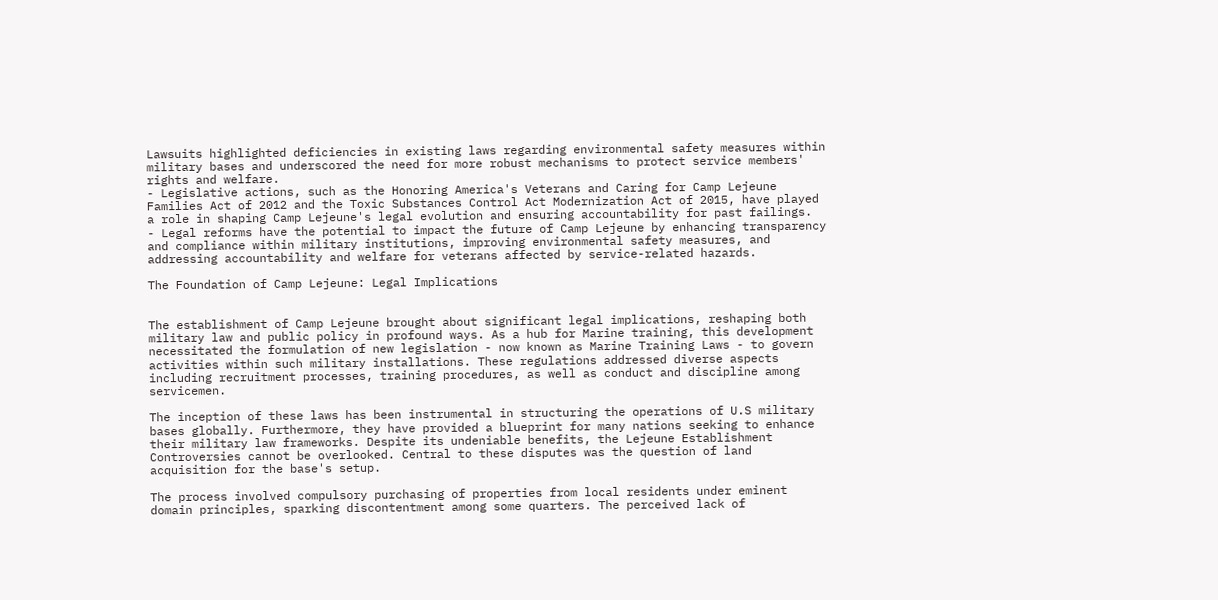Lawsuits highlighted deficiencies in existing laws regarding environmental safety measures within military bases and underscored the need for more robust mechanisms to protect service members' rights and welfare.
- Legislative actions, such as the Honoring America's Veterans and Caring for Camp Lejeune Families Act of 2012 and the Toxic Substances Control Act Modernization Act of 2015, have played a role in shaping Camp Lejeune's legal evolution and ensuring accountability for past failings.
- Legal reforms have the potential to impact the future of Camp Lejeune by enhancing transparency and compliance within military institutions, improving environmental safety measures, and addressing accountability and welfare for veterans affected by service-related hazards.

The Foundation of Camp Lejeune: Legal Implications


The establishment of Camp Lejeune brought about significant legal implications, reshaping both military law and public policy in profound ways. As a hub for Marine training, this development necessitated the formulation of new legislation - now known as Marine Training Laws - to govern activities within such military installations. These regulations addressed diverse aspects including recruitment processes, training procedures, as well as conduct and discipline among servicemen.

The inception of these laws has been instrumental in structuring the operations of U.S military bases globally. Furthermore, they have provided a blueprint for many nations seeking to enhance their military law frameworks. Despite its undeniable benefits, the Lejeune Establishment Controversies cannot be overlooked. Central to these disputes was the question of land acquisition for the base's setup.

The process involved compulsory purchasing of properties from local residents under eminent domain principles, sparking discontentment among some quarters. The perceived lack of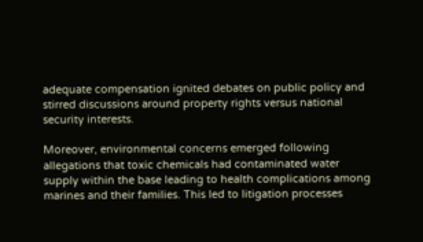adequate compensation ignited debates on public policy and stirred discussions around property rights versus national security interests.

Moreover, environmental concerns emerged following allegations that toxic chemicals had contaminated water supply within the base leading to health complications among marines and their families. This led to litigation processes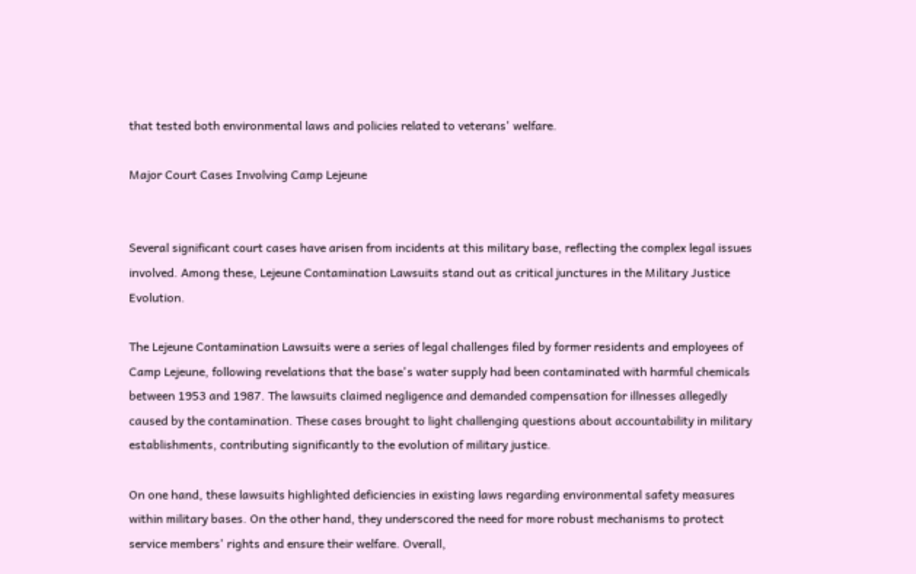that tested both environmental laws and policies related to veterans' welfare.

Major Court Cases Involving Camp Lejeune


Several significant court cases have arisen from incidents at this military base, reflecting the complex legal issues involved. Among these, Lejeune Contamination Lawsuits stand out as critical junctures in the Military Justice Evolution.

The Lejeune Contamination Lawsuits were a series of legal challenges filed by former residents and employees of Camp Lejeune, following revelations that the base's water supply had been contaminated with harmful chemicals between 1953 and 1987. The lawsuits claimed negligence and demanded compensation for illnesses allegedly caused by the contamination. These cases brought to light challenging questions about accountability in military establishments, contributing significantly to the evolution of military justice.

On one hand, these lawsuits highlighted deficiencies in existing laws regarding environmental safety measures within military bases. On the other hand, they underscored the need for more robust mechanisms to protect service members' rights and ensure their welfare. Overall,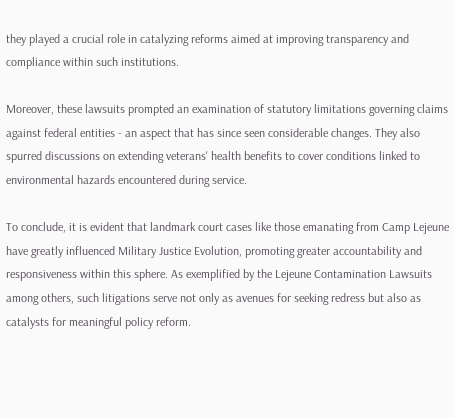they played a crucial role in catalyzing reforms aimed at improving transparency and compliance within such institutions.

Moreover, these lawsuits prompted an examination of statutory limitations governing claims against federal entities - an aspect that has since seen considerable changes. They also spurred discussions on extending veterans' health benefits to cover conditions linked to environmental hazards encountered during service.

To conclude, it is evident that landmark court cases like those emanating from Camp Lejeune have greatly influenced Military Justice Evolution, promoting greater accountability and responsiveness within this sphere. As exemplified by the Lejeune Contamination Lawsuits among others, such litigations serve not only as avenues for seeking redress but also as catalysts for meaningful policy reform.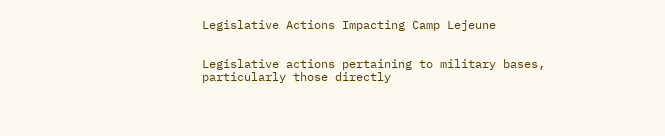Legislative Actions Impacting Camp Lejeune


Legislative actions pertaining to military bases, particularly those directly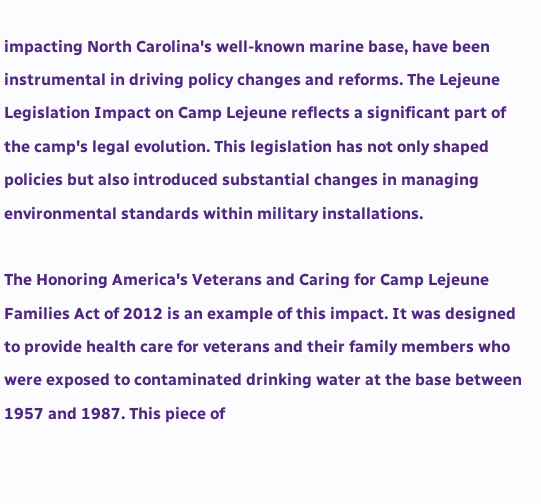impacting North Carolina's well-known marine base, have been instrumental in driving policy changes and reforms. The Lejeune Legislation Impact on Camp Lejeune reflects a significant part of the camp's legal evolution. This legislation has not only shaped policies but also introduced substantial changes in managing environmental standards within military installations.

The Honoring America's Veterans and Caring for Camp Lejeune Families Act of 2012 is an example of this impact. It was designed to provide health care for veterans and their family members who were exposed to contaminated drinking water at the base between 1957 and 1987. This piece of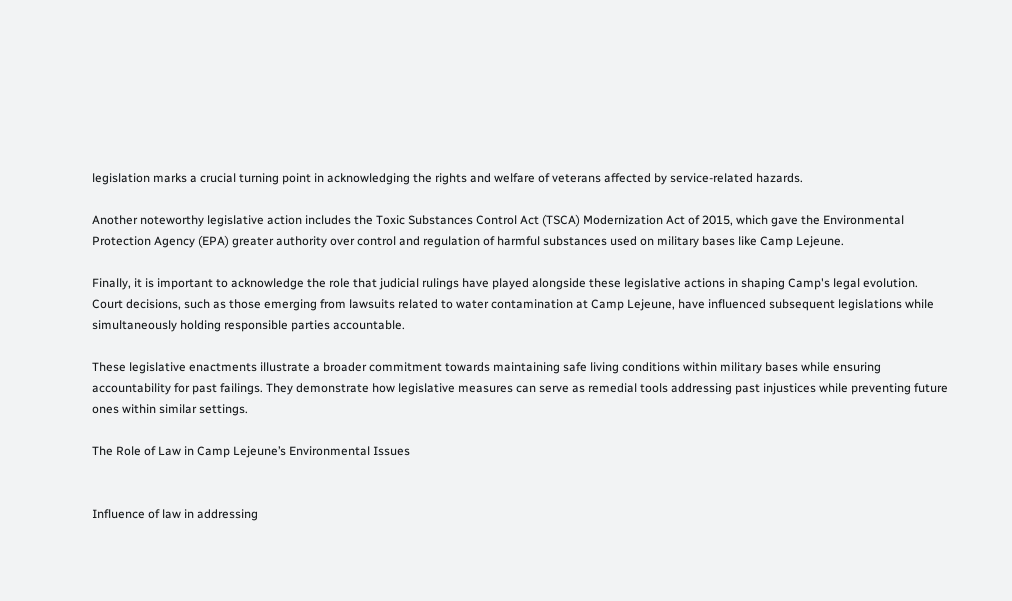legislation marks a crucial turning point in acknowledging the rights and welfare of veterans affected by service-related hazards.

Another noteworthy legislative action includes the Toxic Substances Control Act (TSCA) Modernization Act of 2015, which gave the Environmental Protection Agency (EPA) greater authority over control and regulation of harmful substances used on military bases like Camp Lejeune.

Finally, it is important to acknowledge the role that judicial rulings have played alongside these legislative actions in shaping Camp's legal evolution. Court decisions, such as those emerging from lawsuits related to water contamination at Camp Lejeune, have influenced subsequent legislations while simultaneously holding responsible parties accountable.

These legislative enactments illustrate a broader commitment towards maintaining safe living conditions within military bases while ensuring accountability for past failings. They demonstrate how legislative measures can serve as remedial tools addressing past injustices while preventing future ones within similar settings.

The Role of Law in Camp Lejeune’s Environmental Issues


Influence of law in addressing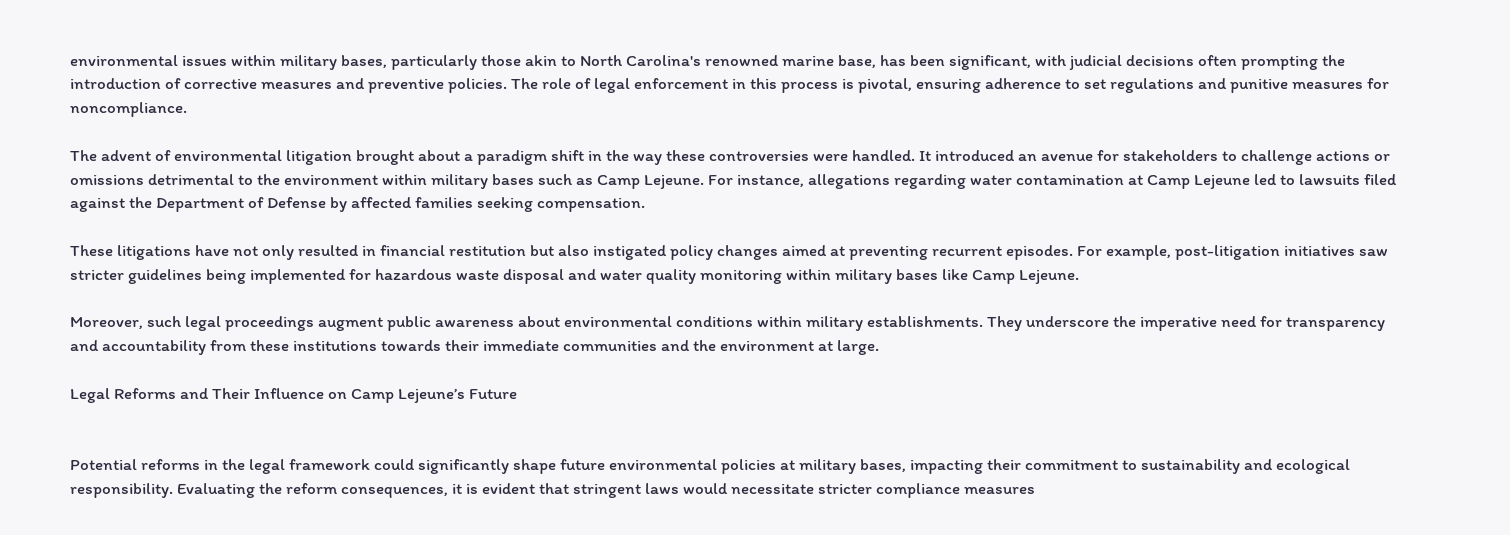environmental issues within military bases, particularly those akin to North Carolina's renowned marine base, has been significant, with judicial decisions often prompting the introduction of corrective measures and preventive policies. The role of legal enforcement in this process is pivotal, ensuring adherence to set regulations and punitive measures for noncompliance.

The advent of environmental litigation brought about a paradigm shift in the way these controversies were handled. It introduced an avenue for stakeholders to challenge actions or omissions detrimental to the environment within military bases such as Camp Lejeune. For instance, allegations regarding water contamination at Camp Lejeune led to lawsuits filed against the Department of Defense by affected families seeking compensation.

These litigations have not only resulted in financial restitution but also instigated policy changes aimed at preventing recurrent episodes. For example, post-litigation initiatives saw stricter guidelines being implemented for hazardous waste disposal and water quality monitoring within military bases like Camp Lejeune.

Moreover, such legal proceedings augment public awareness about environmental conditions within military establishments. They underscore the imperative need for transparency and accountability from these institutions towards their immediate communities and the environment at large.

Legal Reforms and Their Influence on Camp Lejeune’s Future


Potential reforms in the legal framework could significantly shape future environmental policies at military bases, impacting their commitment to sustainability and ecological responsibility. Evaluating the reform consequences, it is evident that stringent laws would necessitate stricter compliance measures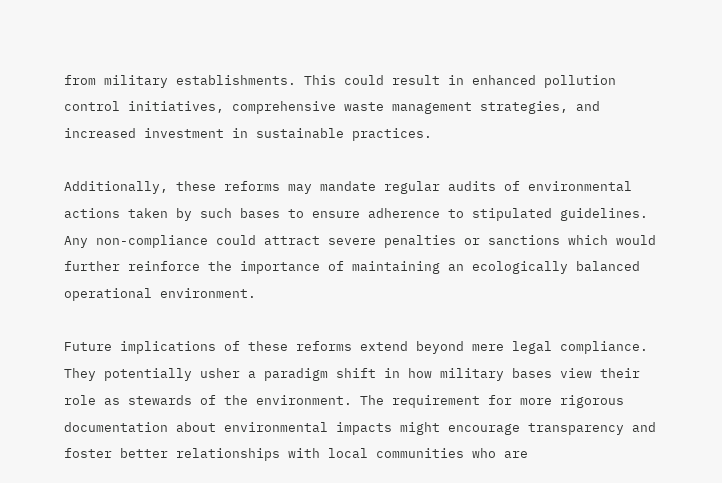from military establishments. This could result in enhanced pollution control initiatives, comprehensive waste management strategies, and increased investment in sustainable practices.

Additionally, these reforms may mandate regular audits of environmental actions taken by such bases to ensure adherence to stipulated guidelines. Any non-compliance could attract severe penalties or sanctions which would further reinforce the importance of maintaining an ecologically balanced operational environment.

Future implications of these reforms extend beyond mere legal compliance. They potentially usher a paradigm shift in how military bases view their role as stewards of the environment. The requirement for more rigorous documentation about environmental impacts might encourage transparency and foster better relationships with local communities who are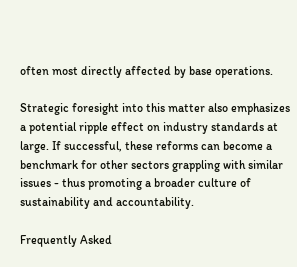often most directly affected by base operations.

Strategic foresight into this matter also emphasizes a potential ripple effect on industry standards at large. If successful, these reforms can become a benchmark for other sectors grappling with similar issues - thus promoting a broader culture of sustainability and accountability.

Frequently Asked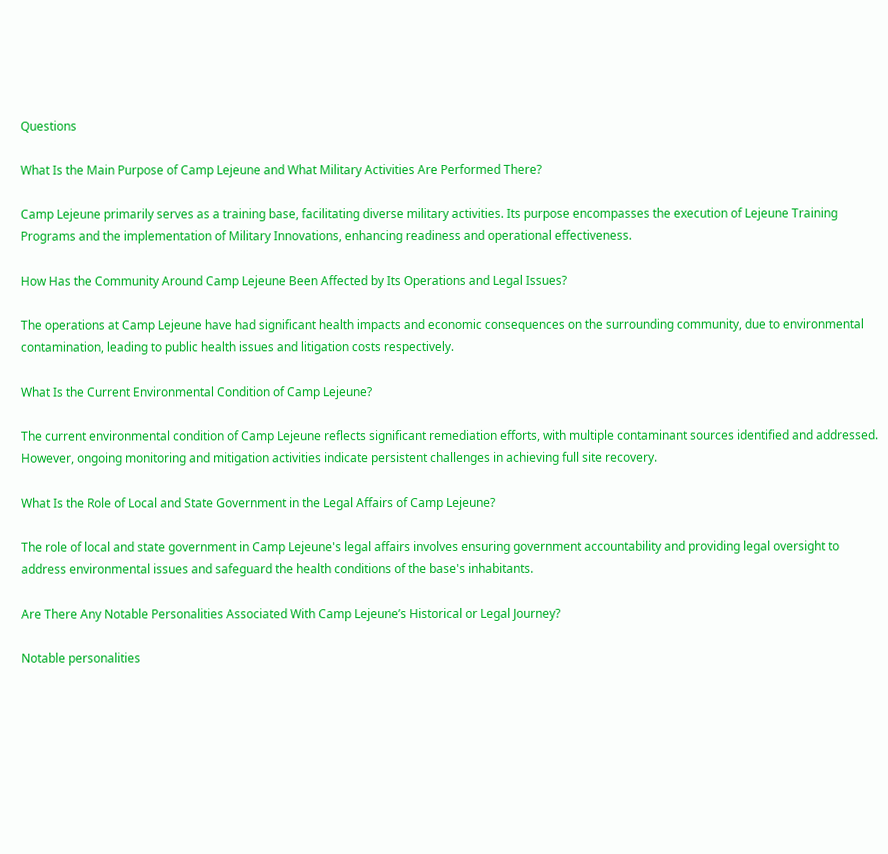Questions

What Is the Main Purpose of Camp Lejeune and What Military Activities Are Performed There?

Camp Lejeune primarily serves as a training base, facilitating diverse military activities. Its purpose encompasses the execution of Lejeune Training Programs and the implementation of Military Innovations, enhancing readiness and operational effectiveness.

How Has the Community Around Camp Lejeune Been Affected by Its Operations and Legal Issues?

The operations at Camp Lejeune have had significant health impacts and economic consequences on the surrounding community, due to environmental contamination, leading to public health issues and litigation costs respectively.

What Is the Current Environmental Condition of Camp Lejeune?

The current environmental condition of Camp Lejeune reflects significant remediation efforts, with multiple contaminant sources identified and addressed. However, ongoing monitoring and mitigation activities indicate persistent challenges in achieving full site recovery.

What Is the Role of Local and State Government in the Legal Affairs of Camp Lejeune?

The role of local and state government in Camp Lejeune's legal affairs involves ensuring government accountability and providing legal oversight to address environmental issues and safeguard the health conditions of the base's inhabitants.

Are There Any Notable Personalities Associated With Camp Lejeune’s Historical or Legal Journey?

Notable personalities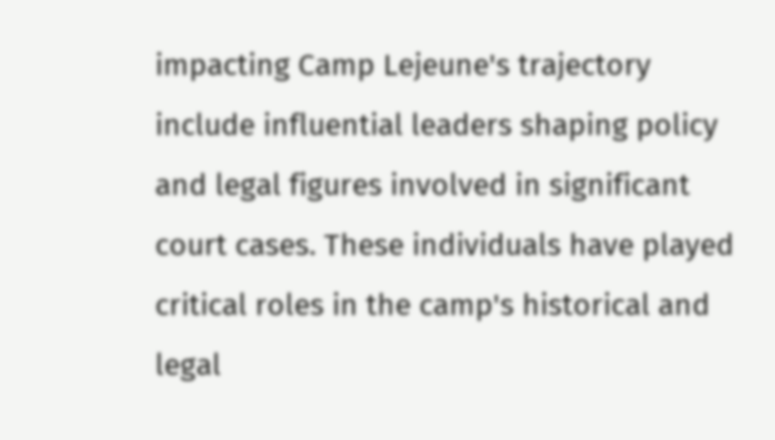impacting Camp Lejeune's trajectory include influential leaders shaping policy and legal figures involved in significant court cases. These individuals have played critical roles in the camp's historical and legal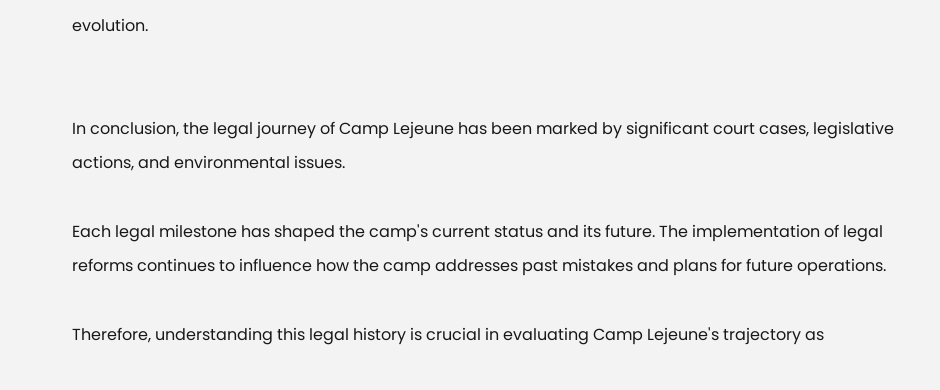evolution.


In conclusion, the legal journey of Camp Lejeune has been marked by significant court cases, legislative actions, and environmental issues.

Each legal milestone has shaped the camp's current status and its future. The implementation of legal reforms continues to influence how the camp addresses past mistakes and plans for future operations.

Therefore, understanding this legal history is crucial in evaluating Camp Lejeune's trajectory as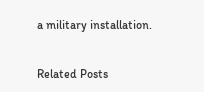a military installation.


Related Posts